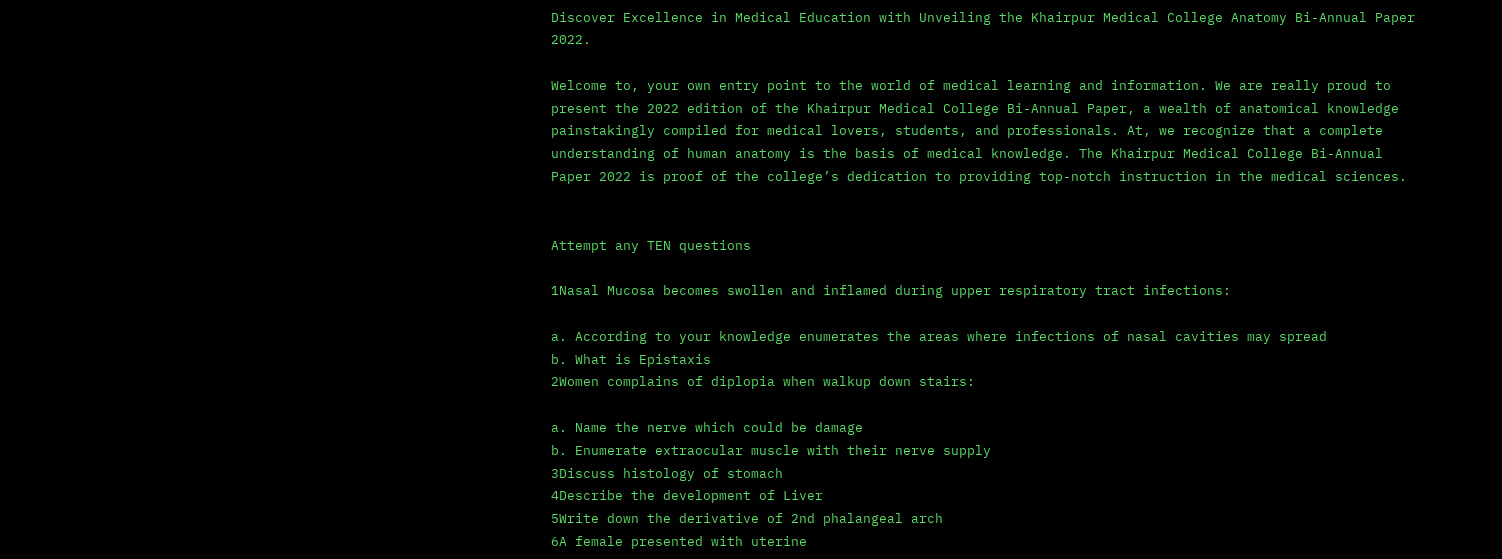Discover Excellence in Medical Education with Unveiling the Khairpur Medical College Anatomy Bi-Annual Paper 2022.

Welcome to, your own entry point to the world of medical learning and information. We are really proud to present the 2022 edition of the Khairpur Medical College Bi-Annual Paper, a wealth of anatomical knowledge painstakingly compiled for medical lovers, students, and professionals. At, we recognize that a complete understanding of human anatomy is the basis of medical knowledge. The Khairpur Medical College Bi-Annual Paper 2022 is proof of the college’s dedication to providing top-notch instruction in the medical sciences.


Attempt any TEN questions

1Nasal Mucosa becomes swollen and inflamed during upper respiratory tract infections:

a. According to your knowledge enumerates the areas where infections of nasal cavities may spread
b. What is Epistaxis
2Women complains of diplopia when walkup down stairs:

a. Name the nerve which could be damage
b. Enumerate extraocular muscle with their nerve supply
3Discuss histology of stomach
4Describe the development of Liver
5Write down the derivative of 2nd phalangeal arch
6A female presented with uterine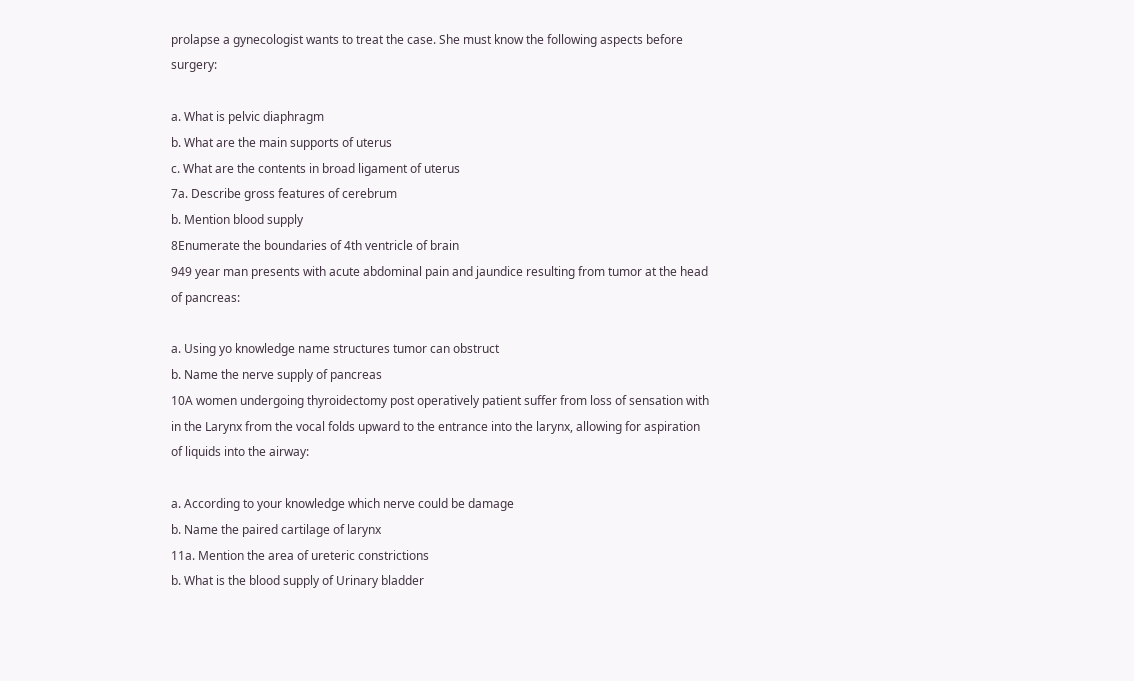prolapse a gynecologist wants to treat the case. She must know the following aspects before surgery:

a. What is pelvic diaphragm
b. What are the main supports of uterus
c. What are the contents in broad ligament of uterus
7a. Describe gross features of cerebrum
b. Mention blood supply
8Enumerate the boundaries of 4th ventricle of brain
949 year man presents with acute abdominal pain and jaundice resulting from tumor at the head of pancreas:

a. Using yo knowledge name structures tumor can obstruct
b. Name the nerve supply of pancreas
10A women undergoing thyroidectomy post operatively patient suffer from loss of sensation with in the Larynx from the vocal folds upward to the entrance into the larynx, allowing for aspiration of liquids into the airway:

a. According to your knowledge which nerve could be damage
b. Name the paired cartilage of larynx
11a. Mention the area of ureteric constrictions
b. What is the blood supply of Urinary bladder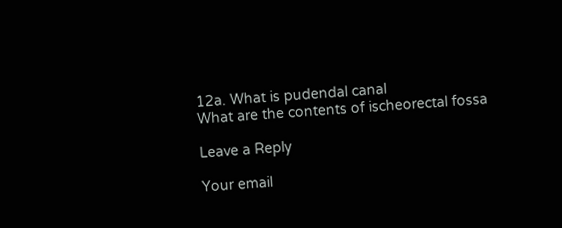12a. What is pudendal canal
What are the contents of ischeorectal fossa

Leave a Reply

Your email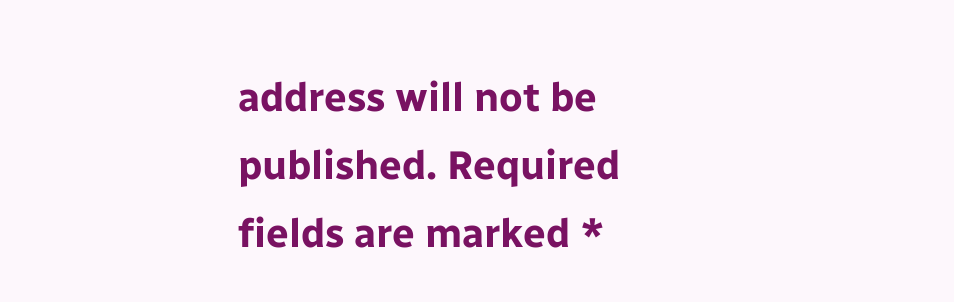address will not be published. Required fields are marked *